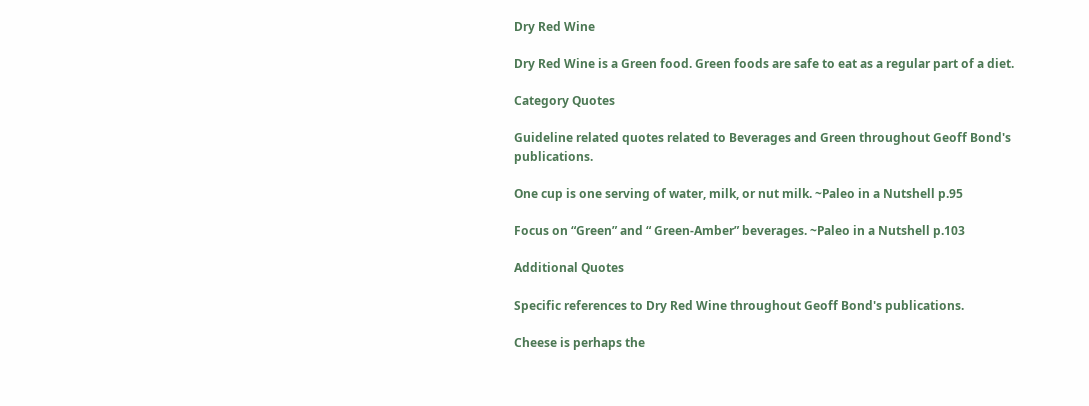Dry Red Wine

Dry Red Wine is a Green food. Green foods are safe to eat as a regular part of a diet.

Category Quotes

Guideline related quotes related to Beverages and Green throughout Geoff Bond's publications.

One cup is one serving of water, milk, or nut milk. ~Paleo in a Nutshell p.95

Focus on “Green” and “ Green-Amber” beverages. ~Paleo in a Nutshell p.103

Additional Quotes

Specific references to Dry Red Wine throughout Geoff Bond's publications.

Cheese is perhaps the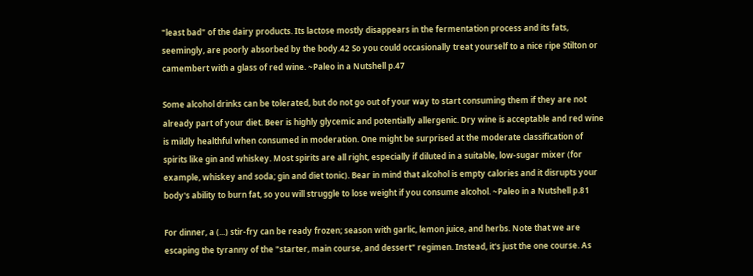"least bad" of the dairy products. Its lactose mostly disappears in the fermentation process and its fats, seemingly, are poorly absorbed by the body.42 So you could occasionally treat yourself to a nice ripe Stilton or camembert with a glass of red wine. ~Paleo in a Nutshell p.47

Some alcohol drinks can be tolerated, but do not go out of your way to start consuming them if they are not already part of your diet. Beer is highly glycemic and potentially allergenic. Dry wine is acceptable and red wine is mildly healthful when consumed in moderation. One might be surprised at the moderate classification of spirits like gin and whiskey. Most spirits are all right, especially if diluted in a suitable, low-sugar mixer (for example, whiskey and soda; gin and diet tonic). Bear in mind that alcohol is empty calories and it disrupts your body's ability to burn fat, so you will struggle to lose weight if you consume alcohol. ~Paleo in a Nutshell p.81

For dinner, a (...) stir-fry can be ready frozen; season with garlic, lemon juice, and herbs. Note that we are escaping the tyranny of the "starter, main course, and dessert" regimen. Instead, it's just the one course. As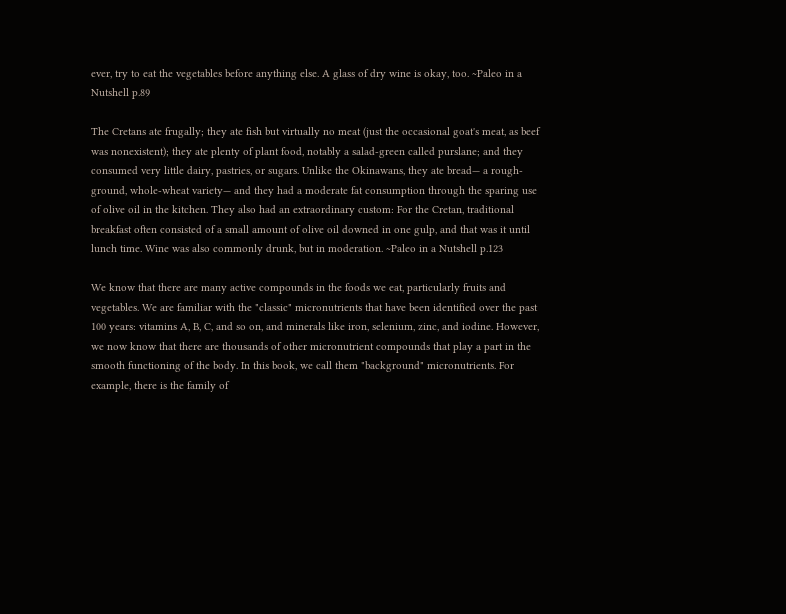ever, try to eat the vegetables before anything else. A glass of dry wine is okay, too. ~Paleo in a Nutshell p.89

The Cretans ate frugally; they ate fish but virtually no meat (just the occasional goat's meat, as beef was nonexistent); they ate plenty of plant food, notably a salad-green called purslane; and they consumed very little dairy, pastries, or sugars. Unlike the Okinawans, they ate bread— a rough-ground, whole-wheat variety— and they had a moderate fat consumption through the sparing use of olive oil in the kitchen. They also had an extraordinary custom: For the Cretan, traditional breakfast often consisted of a small amount of olive oil downed in one gulp, and that was it until lunch time. Wine was also commonly drunk, but in moderation. ~Paleo in a Nutshell p.123

We know that there are many active compounds in the foods we eat, particularly fruits and vegetables. We are familiar with the "classic" micronutrients that have been identified over the past 100 years: vitamins A, B, C, and so on, and minerals like iron, selenium, zinc, and iodine. However, we now know that there are thousands of other micronutrient compounds that play a part in the smooth functioning of the body. In this book, we call them "background" micronutrients. For example, there is the family of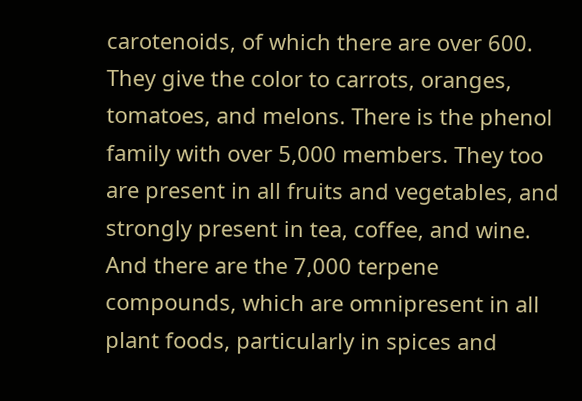carotenoids, of which there are over 600. They give the color to carrots, oranges, tomatoes, and melons. There is the phenol family with over 5,000 members. They too are present in all fruits and vegetables, and strongly present in tea, coffee, and wine. And there are the 7,000 terpene compounds, which are omnipresent in all plant foods, particularly in spices and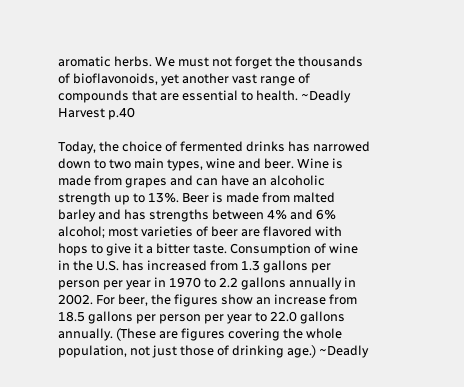aromatic herbs. We must not forget the thousands of bioflavonoids, yet another vast range of compounds that are essential to health. ~Deadly Harvest p.40

Today, the choice of fermented drinks has narrowed down to two main types, wine and beer. Wine is made from grapes and can have an alcoholic strength up to 13%. Beer is made from malted barley and has strengths between 4% and 6% alcohol; most varieties of beer are flavored with hops to give it a bitter taste. Consumption of wine in the U.S. has increased from 1.3 gallons per person per year in 1970 to 2.2 gallons annually in 2002. For beer, the figures show an increase from 18.5 gallons per person per year to 22.0 gallons annually. (These are figures covering the whole population, not just those of drinking age.) ~Deadly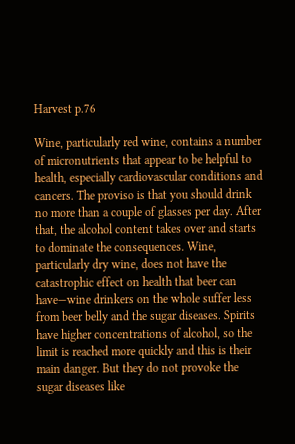Harvest p.76

Wine, particularly red wine, contains a number of micronutrients that appear to be helpful to health, especially cardiovascular conditions and cancers. The proviso is that you should drink no more than a couple of glasses per day. After that, the alcohol content takes over and starts to dominate the consequences. Wine, particularly dry wine, does not have the catastrophic effect on health that beer can have—wine drinkers on the whole suffer less from beer belly and the sugar diseases. Spirits have higher concentrations of alcohol, so the limit is reached more quickly and this is their main danger. But they do not provoke the sugar diseases like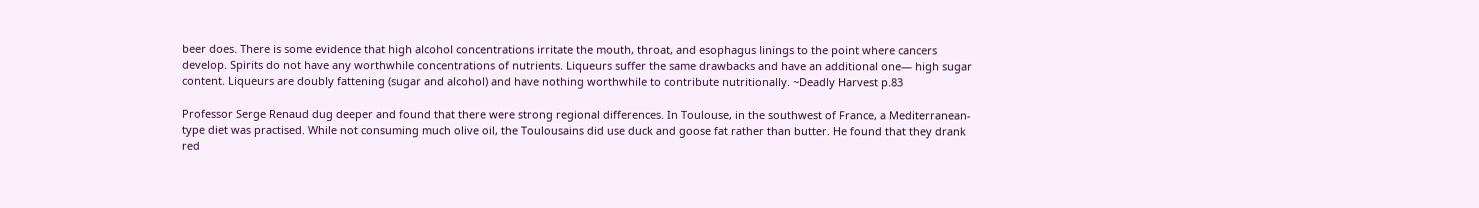beer does. There is some evidence that high alcohol concentrations irritate the mouth, throat, and esophagus linings to the point where cancers develop. Spirits do not have any worthwhile concentrations of nutrients. Liqueurs suffer the same drawbacks and have an additional one— high sugar content. Liqueurs are doubly fattening (sugar and alcohol) and have nothing worthwhile to contribute nutritionally. ~Deadly Harvest p.83

Professor Serge Renaud dug deeper and found that there were strong regional differences. In Toulouse, in the southwest of France, a Mediterranean-type diet was practised. While not consuming much olive oil, the Toulousains did use duck and goose fat rather than butter. He found that they drank red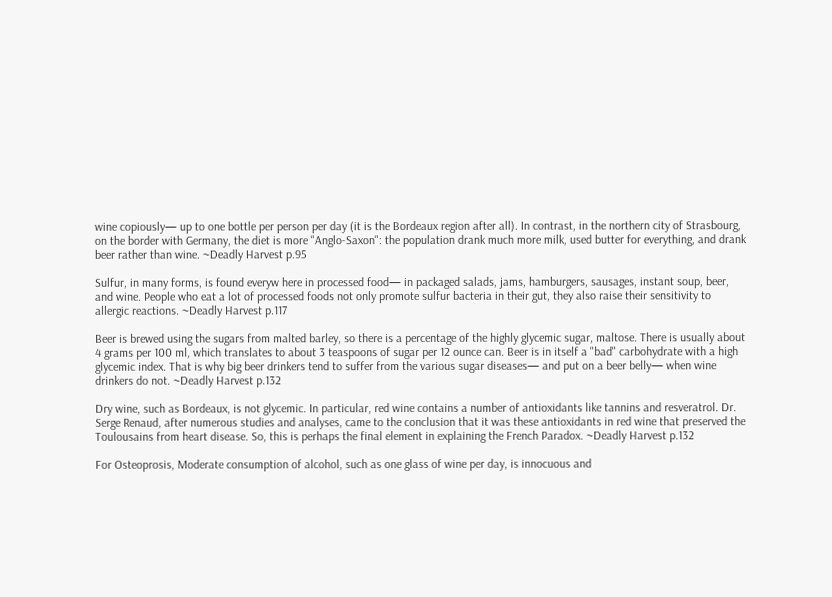wine copiously— up to one bottle per person per day (it is the Bordeaux region after all). In contrast, in the northern city of Strasbourg, on the border with Germany, the diet is more "Anglo-Saxon": the population drank much more milk, used butter for everything, and drank beer rather than wine. ~Deadly Harvest p.95

Sulfur, in many forms, is found everyw here in processed food— in packaged salads, jams, hamburgers, sausages, instant soup, beer, and wine. People who eat a lot of processed foods not only promote sulfur bacteria in their gut, they also raise their sensitivity to allergic reactions. ~Deadly Harvest p.117

Beer is brewed using the sugars from malted barley, so there is a percentage of the highly glycemic sugar, maltose. There is usually about 4 grams per 100 ml, which translates to about 3 teaspoons of sugar per 12 ounce can. Beer is in itself a "bad" carbohydrate with a high glycemic index. That is why big beer drinkers tend to suffer from the various sugar diseases— and put on a beer belly— when wine drinkers do not. ~Deadly Harvest p.132

Dry wine, such as Bordeaux, is not glycemic. In particular, red wine contains a number of antioxidants like tannins and resveratrol. Dr. Serge Renaud, after numerous studies and analyses, came to the conclusion that it was these antioxidants in red wine that preserved the Toulousains from heart disease. So, this is perhaps the final element in explaining the French Paradox. ~Deadly Harvest p.132

For Osteoprosis, Moderate consumption of alcohol, such as one glass of wine per day, is innocuous and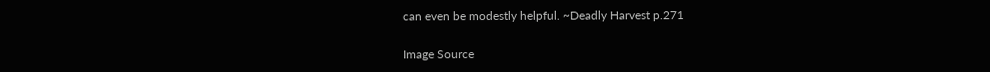can even be modestly helpful. ~Deadly Harvest p.271

Image Source